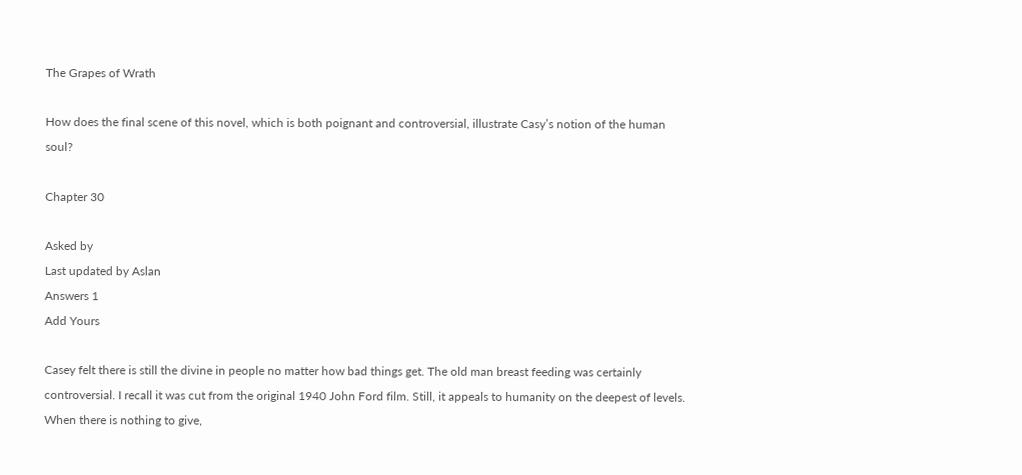The Grapes of Wrath

How does the final scene of this novel, which is both poignant and controversial, illustrate Casy’s notion of the human soul?

Chapter 30

Asked by
Last updated by Aslan
Answers 1
Add Yours

Casey felt there is still the divine in people no matter how bad things get. The old man breast feeding was certainly controversial. I recall it was cut from the original 1940 John Ford film. Still, it appeals to humanity on the deepest of levels. When there is nothing to give,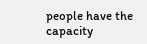people have the capacity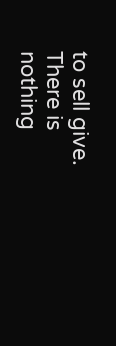to sell give. There is nothing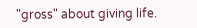"gross" about giving life.